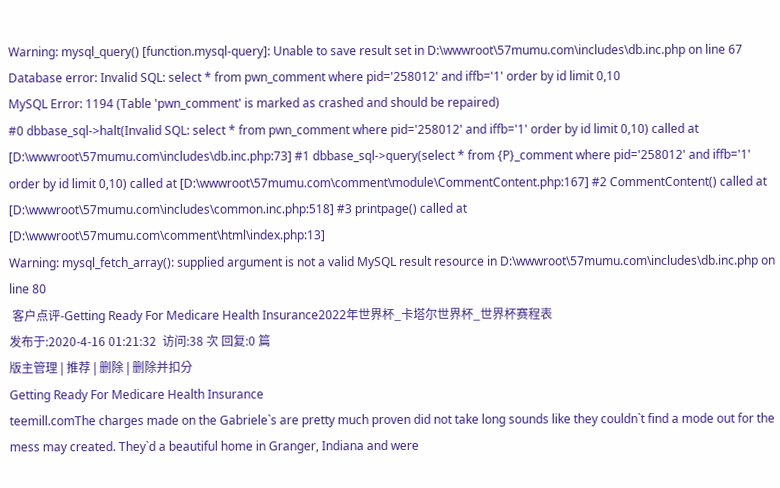Warning: mysql_query() [function.mysql-query]: Unable to save result set in D:\wwwroot\57mumu.com\includes\db.inc.php on line 67
Database error: Invalid SQL: select * from pwn_comment where pid='258012' and iffb='1' order by id limit 0,10
MySQL Error: 1194 (Table 'pwn_comment' is marked as crashed and should be repaired)
#0 dbbase_sql->halt(Invalid SQL: select * from pwn_comment where pid='258012' and iffb='1' order by id limit 0,10) called at [D:\wwwroot\57mumu.com\includes\db.inc.php:73] #1 dbbase_sql->query(select * from {P}_comment where pid='258012' and iffb='1' order by id limit 0,10) called at [D:\wwwroot\57mumu.com\comment\module\CommentContent.php:167] #2 CommentContent() called at [D:\wwwroot\57mumu.com\includes\common.inc.php:518] #3 printpage() called at [D:\wwwroot\57mumu.com\comment\html\index.php:13]
Warning: mysql_fetch_array(): supplied argument is not a valid MySQL result resource in D:\wwwroot\57mumu.com\includes\db.inc.php on line 80
 客户点评-Getting Ready For Medicare Health Insurance2022年世界杯_卡塔尔世界杯_世界杯赛程表
发布于:2020-4-16 01:21:32  访问:38 次 回复:0 篇
版主管理 | 推荐 | 删除 | 删除并扣分
Getting Ready For Medicare Health Insurance
teemill.comThe charges made on the Gabriele`s are pretty much proven did not take long sounds like they couldn`t find a mode out for the mess may created. They`d a beautiful home in Granger, Indiana and were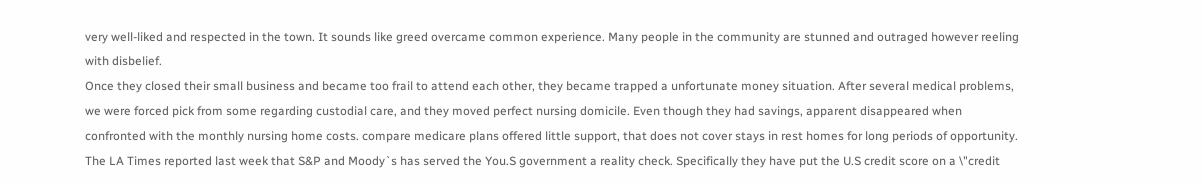very well-liked and respected in the town. It sounds like greed overcame common experience. Many people in the community are stunned and outraged however reeling with disbelief.
Once they closed their small business and became too frail to attend each other, they became trapped a unfortunate money situation. After several medical problems, we were forced pick from some regarding custodial care, and they moved perfect nursing domicile. Even though they had savings, apparent disappeared when confronted with the monthly nursing home costs. compare medicare plans offered little support, that does not cover stays in rest homes for long periods of opportunity.
The LA Times reported last week that S&P and Moody`s has served the You.S government a reality check. Specifically they have put the U.S credit score on a \"credit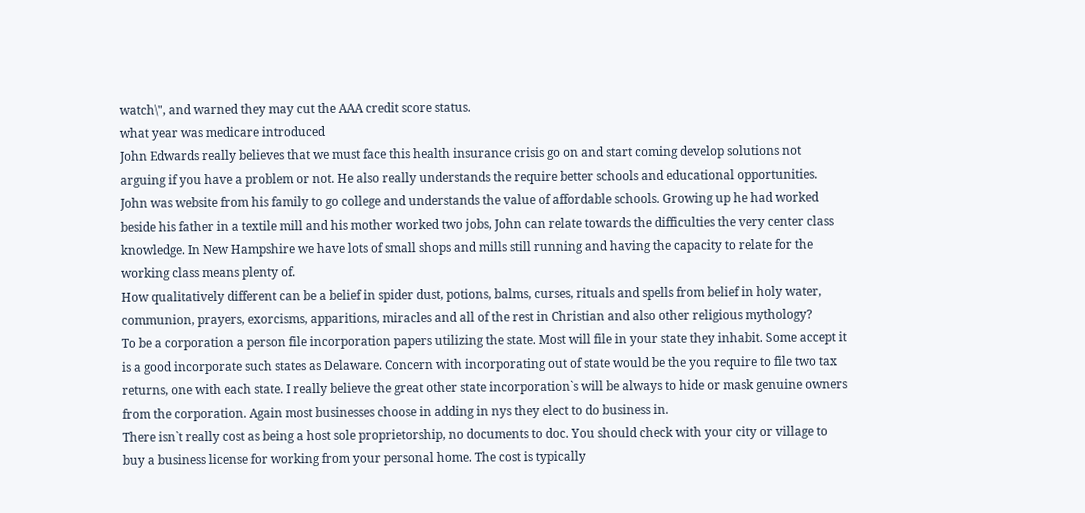watch\", and warned they may cut the AAA credit score status.
what year was medicare introduced
John Edwards really believes that we must face this health insurance crisis go on and start coming develop solutions not arguing if you have a problem or not. He also really understands the require better schools and educational opportunities. John was website from his family to go college and understands the value of affordable schools. Growing up he had worked beside his father in a textile mill and his mother worked two jobs, John can relate towards the difficulties the very center class knowledge. In New Hampshire we have lots of small shops and mills still running and having the capacity to relate for the working class means plenty of.
How qualitatively different can be a belief in spider dust, potions, balms, curses, rituals and spells from belief in holy water, communion, prayers, exorcisms, apparitions, miracles and all of the rest in Christian and also other religious mythology?
To be a corporation a person file incorporation papers utilizing the state. Most will file in your state they inhabit. Some accept it is a good incorporate such states as Delaware. Concern with incorporating out of state would be the you require to file two tax returns, one with each state. I really believe the great other state incorporation`s will be always to hide or mask genuine owners from the corporation. Again most businesses choose in adding in nys they elect to do business in.
There isn`t really cost as being a host sole proprietorship, no documents to doc. You should check with your city or village to buy a business license for working from your personal home. The cost is typically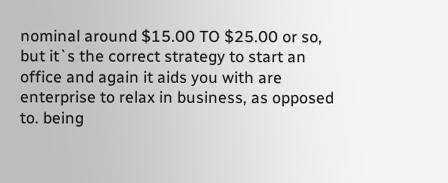nominal around $15.00 TO $25.00 or so, but it`s the correct strategy to start an office and again it aids you with are enterprise to relax in business, as opposed to. being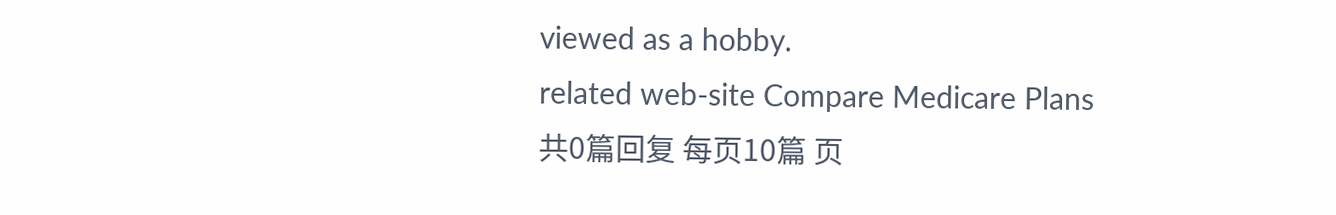viewed as a hobby.
related web-site Compare Medicare Plans
共0篇回复 每页10篇 页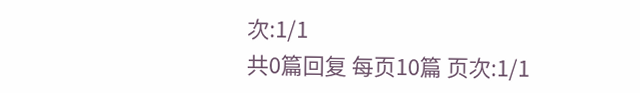次:1/1
共0篇回复 每页10篇 页次:1/1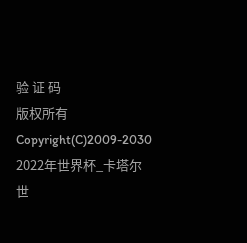验 证 码
版权所有 Copyright(C)2009-2030 2022年世界杯_卡塔尔世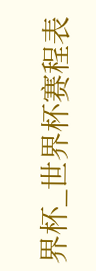界杯_世界杯赛程表